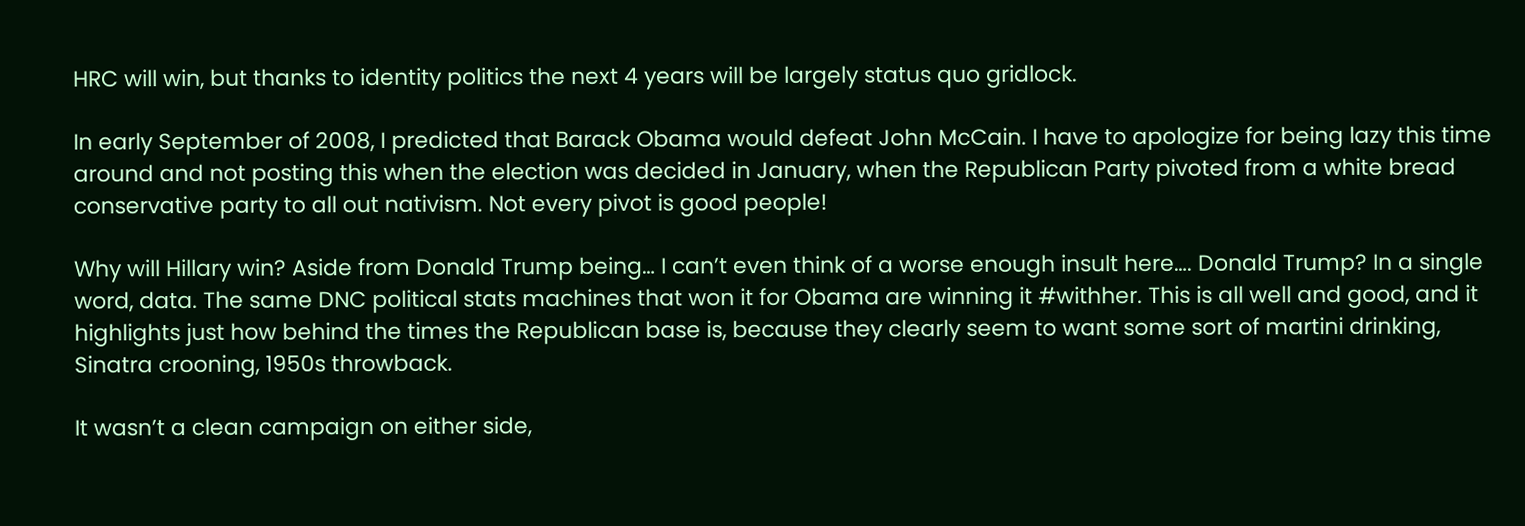HRC will win, but thanks to identity politics the next 4 years will be largely status quo gridlock.

In early September of 2008, I predicted that Barack Obama would defeat John McCain. I have to apologize for being lazy this time around and not posting this when the election was decided in January, when the Republican Party pivoted from a white bread conservative party to all out nativism. Not every pivot is good people!

Why will Hillary win? Aside from Donald Trump being… I can’t even think of a worse enough insult here…. Donald Trump? In a single word, data. The same DNC political stats machines that won it for Obama are winning it #withher. This is all well and good, and it highlights just how behind the times the Republican base is, because they clearly seem to want some sort of martini drinking, Sinatra crooning, 1950s throwback.

It wasn’t a clean campaign on either side,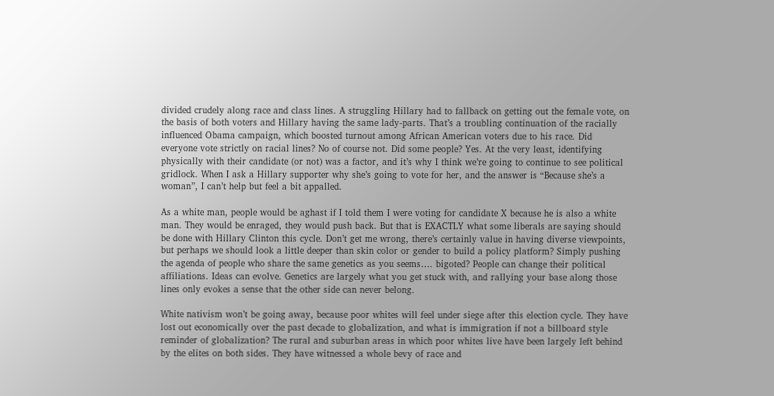divided crudely along race and class lines. A struggling Hillary had to fallback on getting out the female vote, on the basis of both voters and Hillary having the same lady-parts. That’s a troubling continuation of the racially influenced Obama campaign, which boosted turnout among African American voters due to his race. Did everyone vote strictly on racial lines? No of course not. Did some people? Yes. At the very least, identifying physically with their candidate (or not) was a factor, and it’s why I think we’re going to continue to see political gridlock. When I ask a Hillary supporter why she’s going to vote for her, and the answer is “Because she’s a woman”, I can’t help but feel a bit appalled.

As a white man, people would be aghast if I told them I were voting for candidate X because he is also a white man. They would be enraged, they would push back. But that is EXACTLY what some liberals are saying should be done with Hillary Clinton this cycle. Don’t get me wrong, there’s certainly value in having diverse viewpoints, but perhaps we should look a little deeper than skin color or gender to build a policy platform? Simply pushing the agenda of people who share the same genetics as you seems…. bigoted? People can change their political affiliations. Ideas can evolve. Genetics are largely what you get stuck with, and rallying your base along those lines only evokes a sense that the other side can never belong.

White nativism won’t be going away, because poor whites will feel under siege after this election cycle. They have lost out economically over the past decade to globalization, and what is immigration if not a billboard style reminder of globalization? The rural and suburban areas in which poor whites live have been largely left behind by the elites on both sides. They have witnessed a whole bevy of race and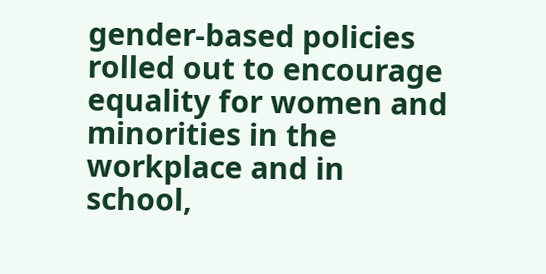gender-based policies rolled out to encourage equality for women and minorities in the workplace and in school,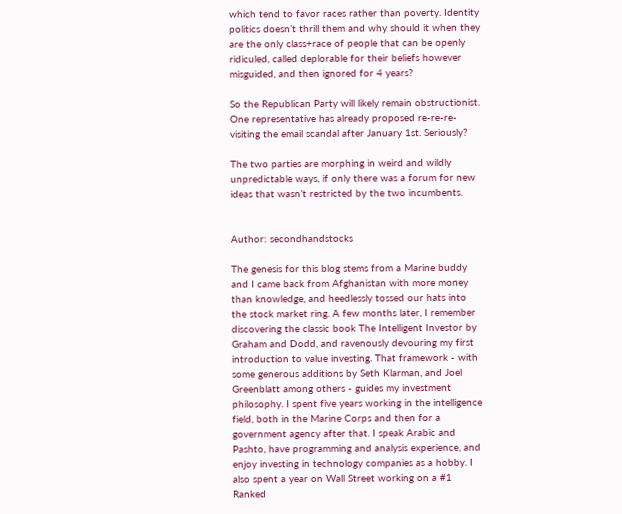which tend to favor races rather than poverty. Identity politics doesn’t thrill them and why should it when they are the only class+race of people that can be openly ridiculed, called deplorable for their beliefs however misguided, and then ignored for 4 years?

So the Republican Party will likely remain obstructionist. One representative has already proposed re-re-re-visiting the email scandal after January 1st. Seriously?

The two parties are morphing in weird and wildly unpredictable ways, if only there was a forum for new ideas that wasn’t restricted by the two incumbents.


Author: secondhandstocks

The genesis for this blog stems from a Marine buddy and I came back from Afghanistan with more money than knowledge, and heedlessly tossed our hats into the stock market ring. A few months later, I remember discovering the classic book The Intelligent Investor by Graham and Dodd, and ravenously devouring my first introduction to value investing. That framework - with some generous additions by Seth Klarman, and Joel Greenblatt among others - guides my investment philosophy. I spent five years working in the intelligence field, both in the Marine Corps and then for a government agency after that. I speak Arabic and Pashto, have programming and analysis experience, and enjoy investing in technology companies as a hobby. I also spent a year on Wall Street working on a #1 Ranked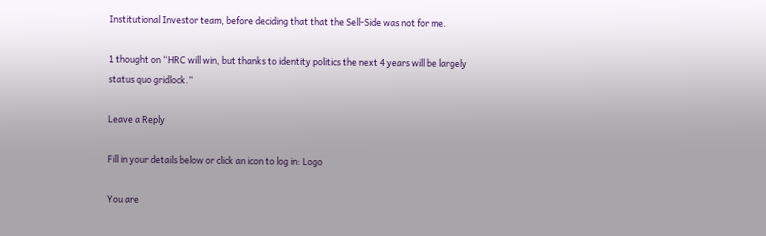Institutional Investor team, before deciding that that the Sell-Side was not for me.

1 thought on “HRC will win, but thanks to identity politics the next 4 years will be largely status quo gridlock.”

Leave a Reply

Fill in your details below or click an icon to log in: Logo

You are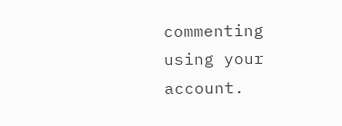commenting using your account.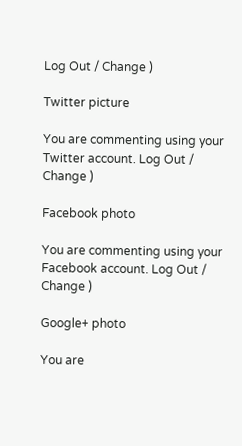Log Out / Change )

Twitter picture

You are commenting using your Twitter account. Log Out / Change )

Facebook photo

You are commenting using your Facebook account. Log Out / Change )

Google+ photo

You are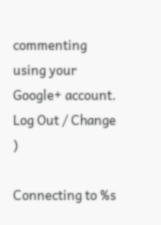commenting using your Google+ account. Log Out / Change )

Connecting to %s